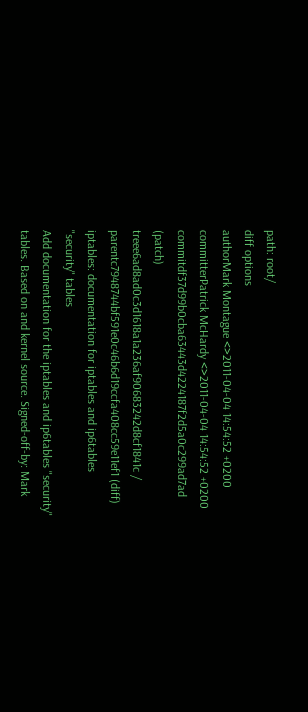path: root/
diff options
authorMark Montague <>2011-04-04 14:54:52 +0200
committerPatrick McHardy <>2011-04-04 14:54:52 +0200
commitdf37d99b0cba63443d4224187f2d5a0c299ad7ad (patch)
treee6ad8ad0c3d1618a1a236af90683242d8cf1841c /
parentc7948744bf591e0c46b6d19ccfa408cc59e11ef1 (diff)
iptables: documentation for iptables and ip6tables "security" tables
Add documentation for the iptables and ip6tables "security" tables. Based on and kernel source. Signed-off-by: Mark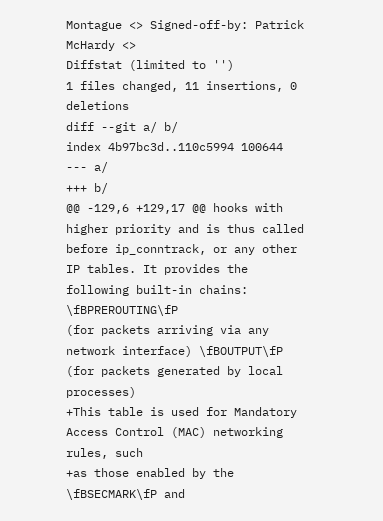Montague <> Signed-off-by: Patrick McHardy <>
Diffstat (limited to '')
1 files changed, 11 insertions, 0 deletions
diff --git a/ b/
index 4b97bc3d..110c5994 100644
--- a/
+++ b/
@@ -129,6 +129,17 @@ hooks with higher priority and is thus called before ip_conntrack, or any other
IP tables. It provides the following built-in chains: \fBPREROUTING\fP
(for packets arriving via any network interface) \fBOUTPUT\fP
(for packets generated by local processes)
+This table is used for Mandatory Access Control (MAC) networking rules, such
+as those enabled by the \fBSECMARK\fP and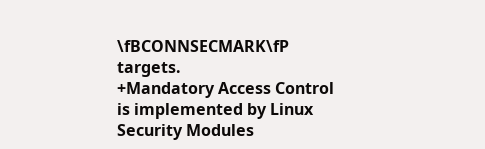\fBCONNSECMARK\fP targets.
+Mandatory Access Control is implemented by Linux Security Modules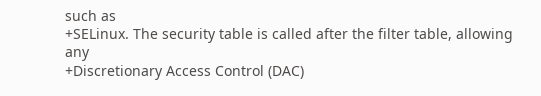such as
+SELinux. The security table is called after the filter table, allowing any
+Discretionary Access Control (DAC)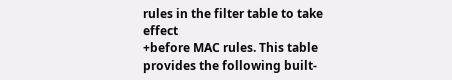rules in the filter table to take effect
+before MAC rules. This table provides the following built-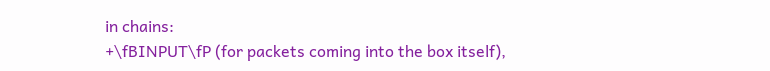in chains:
+\fBINPUT\fP (for packets coming into the box itself),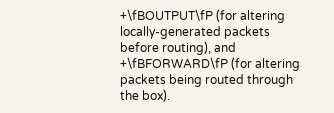+\fBOUTPUT\fP (for altering locally-generated packets before routing), and
+\fBFORWARD\fP (for altering packets being routed through the box).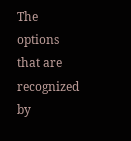The options that are recognized by